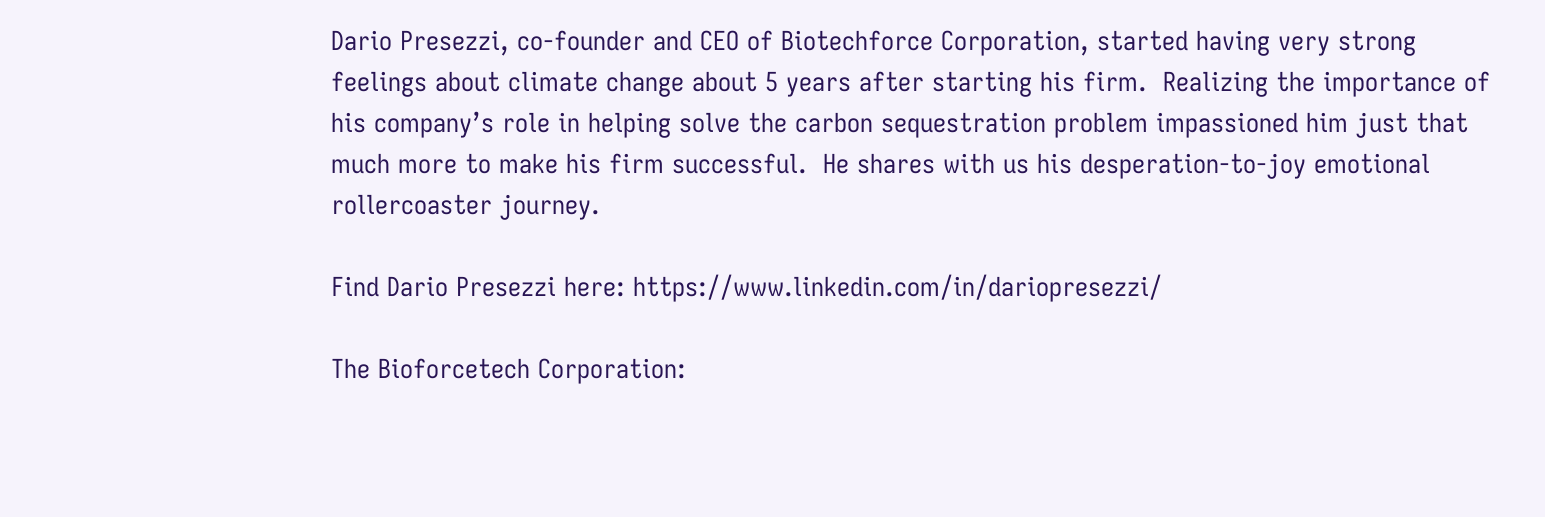Dario Presezzi, co-founder and CEO of Biotechforce Corporation, started having very strong feelings about climate change about 5 years after starting his firm.  Realizing the importance of his company’s role in helping solve the carbon sequestration problem impassioned him just that much more to make his firm successful.  He shares with us his desperation-to-joy emotional rollercoaster journey.

Find Dario Presezzi here: https://www.linkedin.com/in/dariopresezzi/

The Bioforcetech Corporation: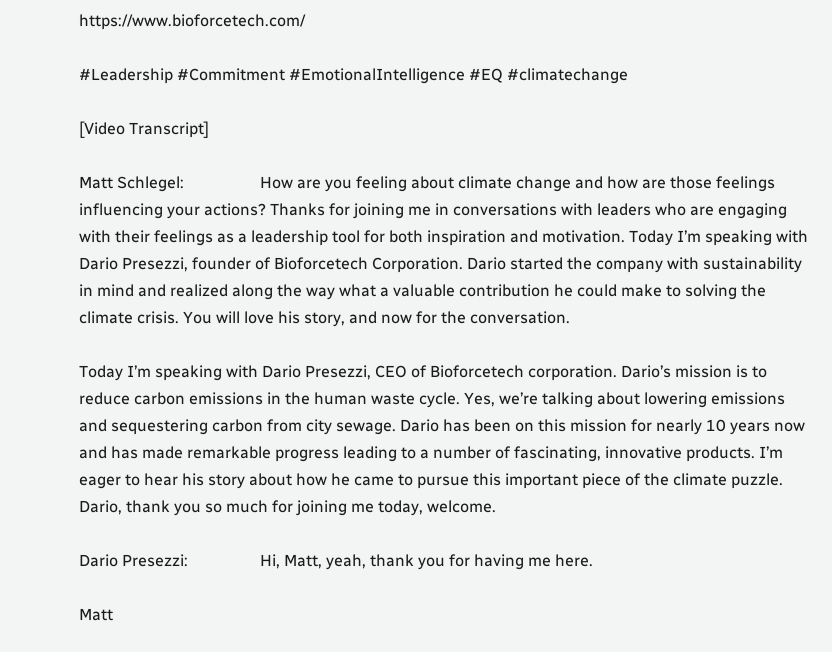https://www.bioforcetech.com/

#Leadership #Commitment #EmotionalIntelligence #EQ #climatechange

[Video Transcript]

Matt Schlegel:                   How are you feeling about climate change and how are those feelings influencing your actions? Thanks for joining me in conversations with leaders who are engaging with their feelings as a leadership tool for both inspiration and motivation. Today I’m speaking with Dario Presezzi, founder of Bioforcetech Corporation. Dario started the company with sustainability in mind and realized along the way what a valuable contribution he could make to solving the climate crisis. You will love his story, and now for the conversation.

Today I’m speaking with Dario Presezzi, CEO of Bioforcetech corporation. Dario’s mission is to reduce carbon emissions in the human waste cycle. Yes, we’re talking about lowering emissions and sequestering carbon from city sewage. Dario has been on this mission for nearly 10 years now and has made remarkable progress leading to a number of fascinating, innovative products. I’m eager to hear his story about how he came to pursue this important piece of the climate puzzle. Dario, thank you so much for joining me today, welcome.

Dario Presezzi:                  Hi, Matt, yeah, thank you for having me here.

Matt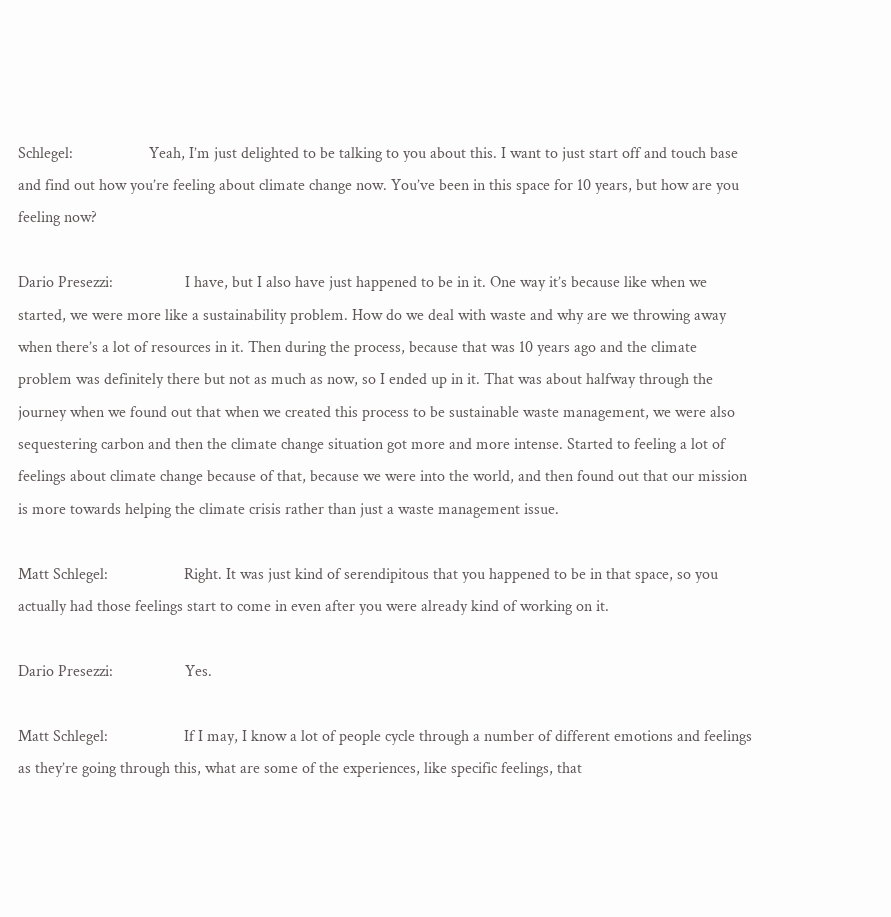Schlegel:                   Yeah, I’m just delighted to be talking to you about this. I want to just start off and touch base and find out how you’re feeling about climate change now. You’ve been in this space for 10 years, but how are you feeling now?

Dario Presezzi:                  I have, but I also have just happened to be in it. One way it’s because like when we started, we were more like a sustainability problem. How do we deal with waste and why are we throwing away when there’s a lot of resources in it. Then during the process, because that was 10 years ago and the climate problem was definitely there but not as much as now, so I ended up in it. That was about halfway through the journey when we found out that when we created this process to be sustainable waste management, we were also sequestering carbon and then the climate change situation got more and more intense. Started to feeling a lot of feelings about climate change because of that, because we were into the world, and then found out that our mission is more towards helping the climate crisis rather than just a waste management issue.

Matt Schlegel:                   Right. It was just kind of serendipitous that you happened to be in that space, so you actually had those feelings start to come in even after you were already kind of working on it.

Dario Presezzi:                  Yes.

Matt Schlegel:                   If I may, I know a lot of people cycle through a number of different emotions and feelings as they’re going through this, what are some of the experiences, like specific feelings, that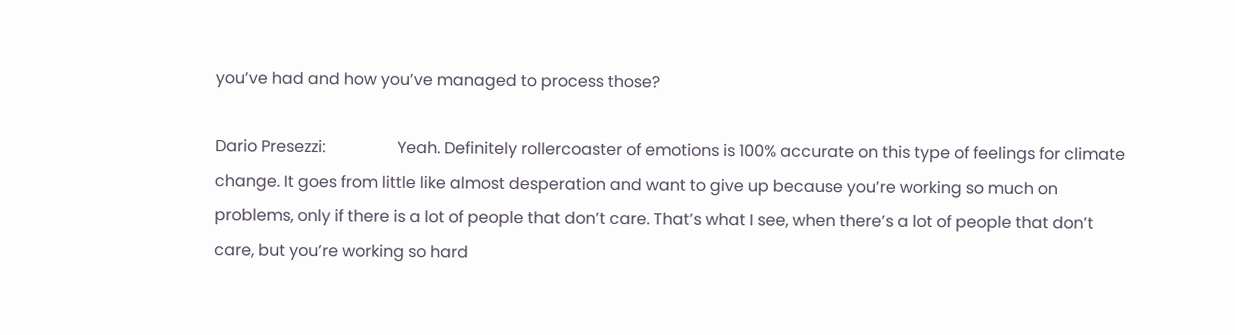you’ve had and how you’ve managed to process those?

Dario Presezzi:                  Yeah. Definitely rollercoaster of emotions is 100% accurate on this type of feelings for climate change. It goes from little like almost desperation and want to give up because you’re working so much on problems, only if there is a lot of people that don’t care. That’s what I see, when there’s a lot of people that don’t care, but you’re working so hard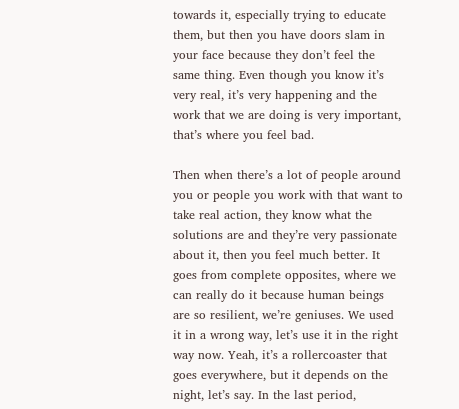towards it, especially trying to educate them, but then you have doors slam in your face because they don’t feel the same thing. Even though you know it’s very real, it’s very happening and the work that we are doing is very important, that’s where you feel bad.

Then when there’s a lot of people around you or people you work with that want to take real action, they know what the solutions are and they’re very passionate about it, then you feel much better. It goes from complete opposites, where we can really do it because human beings are so resilient, we’re geniuses. We used it in a wrong way, let’s use it in the right way now. Yeah, it’s a rollercoaster that goes everywhere, but it depends on the night, let’s say. In the last period,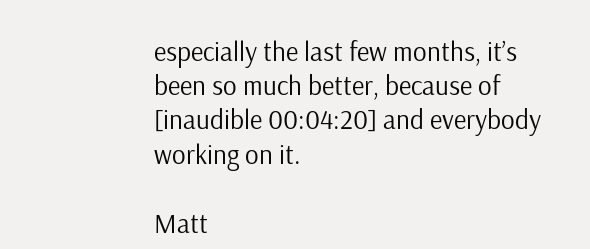especially the last few months, it’s been so much better, because of [inaudible 00:04:20] and everybody working on it.

Matt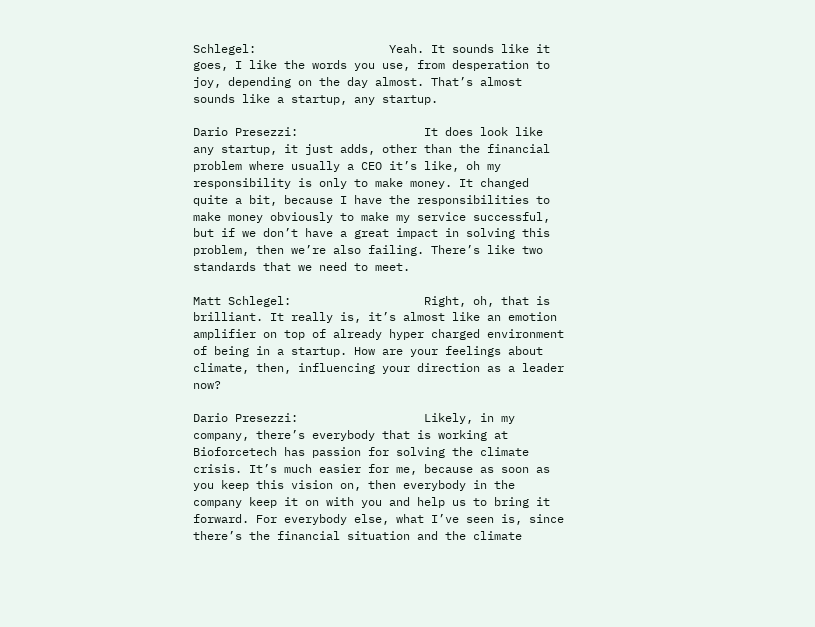Schlegel:                   Yeah. It sounds like it goes, I like the words you use, from desperation to joy, depending on the day almost. That’s almost sounds like a startup, any startup.

Dario Presezzi:                  It does look like any startup, it just adds, other than the financial problem where usually a CEO it’s like, oh my responsibility is only to make money. It changed quite a bit, because I have the responsibilities to make money obviously to make my service successful, but if we don’t have a great impact in solving this problem, then we’re also failing. There’s like two standards that we need to meet.

Matt Schlegel:                   Right, oh, that is brilliant. It really is, it’s almost like an emotion amplifier on top of already hyper charged environment of being in a startup. How are your feelings about climate, then, influencing your direction as a leader now?

Dario Presezzi:                  Likely, in my company, there’s everybody that is working at Bioforcetech has passion for solving the climate crisis. It’s much easier for me, because as soon as you keep this vision on, then everybody in the company keep it on with you and help us to bring it forward. For everybody else, what I’ve seen is, since there’s the financial situation and the climate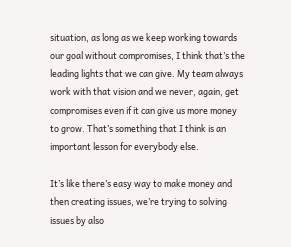situation, as long as we keep working towards our goal without compromises, I think that’s the leading lights that we can give. My team always work with that vision and we never, again, get compromises even if it can give us more money to grow. That’s something that I think is an important lesson for everybody else.

It’s like there’s easy way to make money and then creating issues, we’re trying to solving issues by also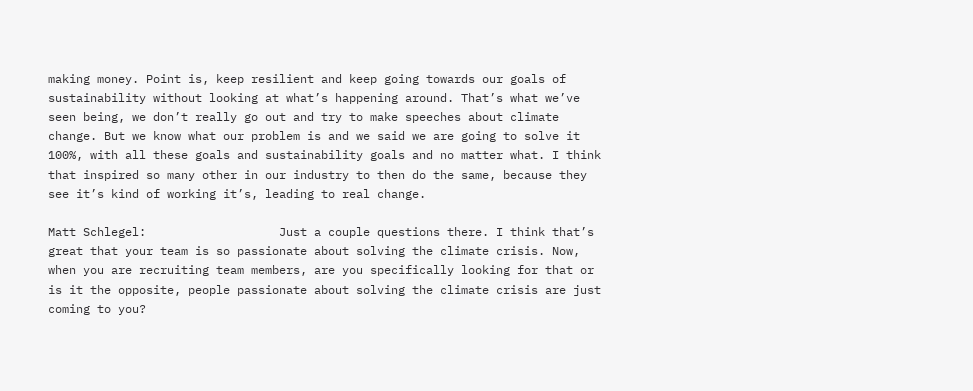making money. Point is, keep resilient and keep going towards our goals of sustainability without looking at what’s happening around. That’s what we’ve seen being, we don’t really go out and try to make speeches about climate change. But we know what our problem is and we said we are going to solve it 100%, with all these goals and sustainability goals and no matter what. I think that inspired so many other in our industry to then do the same, because they see it’s kind of working it’s, leading to real change.

Matt Schlegel:                   Just a couple questions there. I think that’s great that your team is so passionate about solving the climate crisis. Now, when you are recruiting team members, are you specifically looking for that or is it the opposite, people passionate about solving the climate crisis are just coming to you?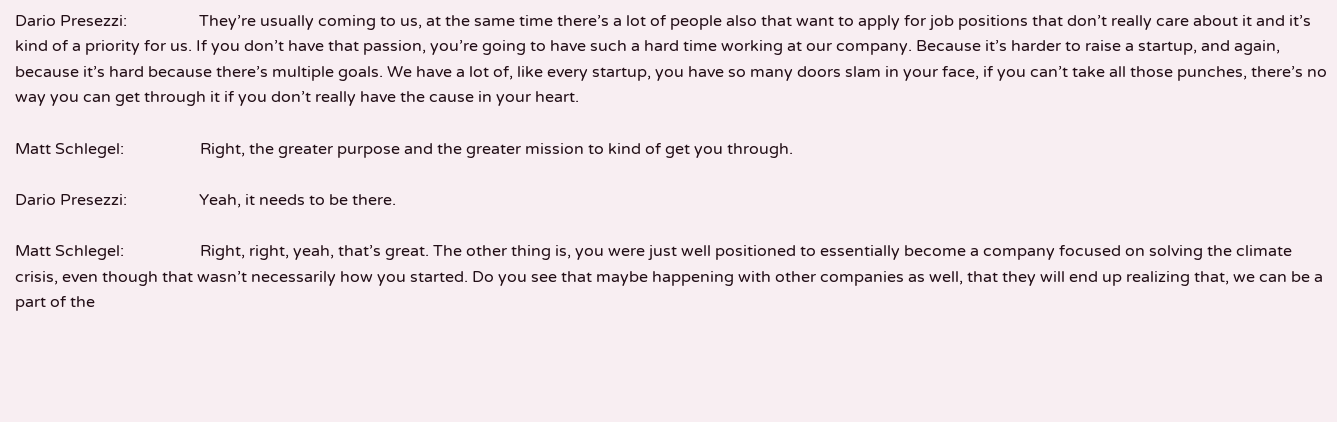Dario Presezzi:                  They’re usually coming to us, at the same time there’s a lot of people also that want to apply for job positions that don’t really care about it and it’s kind of a priority for us. If you don’t have that passion, you’re going to have such a hard time working at our company. Because it’s harder to raise a startup, and again, because it’s hard because there’s multiple goals. We have a lot of, like every startup, you have so many doors slam in your face, if you can’t take all those punches, there’s no way you can get through it if you don’t really have the cause in your heart.

Matt Schlegel:                   Right, the greater purpose and the greater mission to kind of get you through.

Dario Presezzi:                  Yeah, it needs to be there.

Matt Schlegel:                   Right, right, yeah, that’s great. The other thing is, you were just well positioned to essentially become a company focused on solving the climate crisis, even though that wasn’t necessarily how you started. Do you see that maybe happening with other companies as well, that they will end up realizing that, we can be a part of the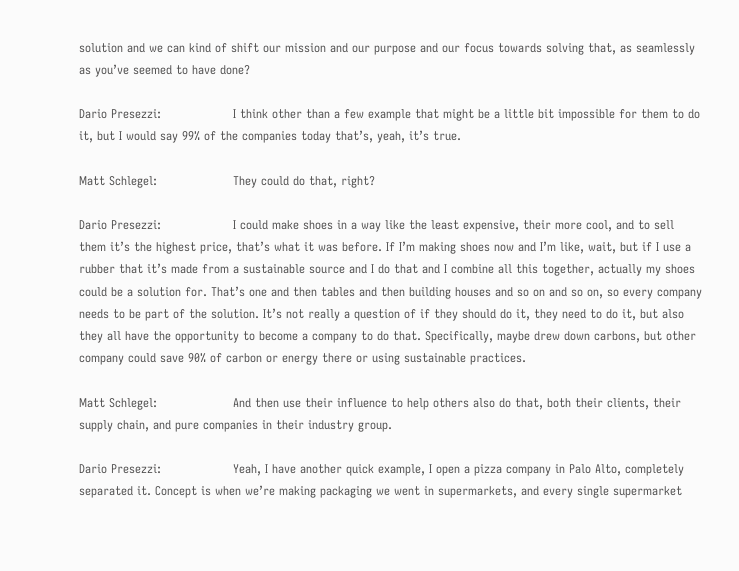solution and we can kind of shift our mission and our purpose and our focus towards solving that, as seamlessly as you’ve seemed to have done?

Dario Presezzi:                  I think other than a few example that might be a little bit impossible for them to do it, but I would say 99% of the companies today that’s, yeah, it’s true.

Matt Schlegel:                   They could do that, right?

Dario Presezzi:                  I could make shoes in a way like the least expensive, their more cool, and to sell them it’s the highest price, that’s what it was before. If I’m making shoes now and I’m like, wait, but if I use a rubber that it’s made from a sustainable source and I do that and I combine all this together, actually my shoes could be a solution for. That’s one and then tables and then building houses and so on and so on, so every company needs to be part of the solution. It’s not really a question of if they should do it, they need to do it, but also they all have the opportunity to become a company to do that. Specifically, maybe drew down carbons, but other company could save 90% of carbon or energy there or using sustainable practices.

Matt Schlegel:                   And then use their influence to help others also do that, both their clients, their supply chain, and pure companies in their industry group.

Dario Presezzi:                  Yeah, I have another quick example, I open a pizza company in Palo Alto, completely separated it. Concept is when we’re making packaging we went in supermarkets, and every single supermarket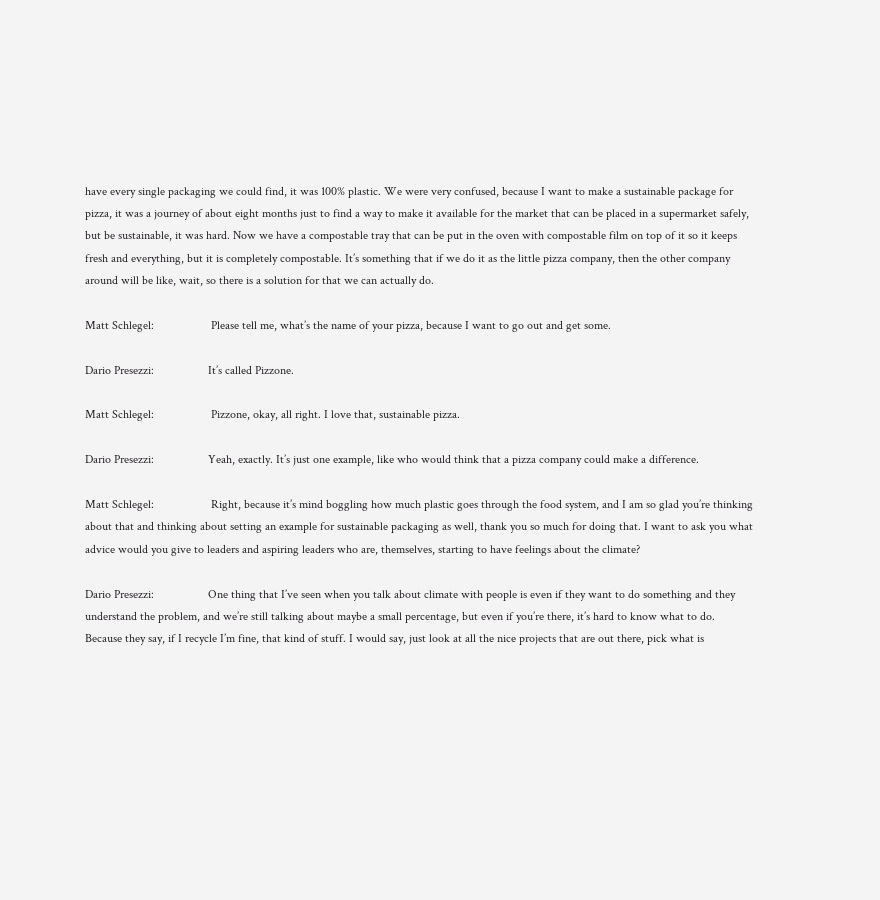have every single packaging we could find, it was 100% plastic. We were very confused, because I want to make a sustainable package for pizza, it was a journey of about eight months just to find a way to make it available for the market that can be placed in a supermarket safely, but be sustainable, it was hard. Now we have a compostable tray that can be put in the oven with compostable film on top of it so it keeps fresh and everything, but it is completely compostable. It’s something that if we do it as the little pizza company, then the other company around will be like, wait, so there is a solution for that we can actually do.

Matt Schlegel:                   Please tell me, what’s the name of your pizza, because I want to go out and get some.

Dario Presezzi:                  It’s called Pizzone.

Matt Schlegel:                   Pizzone, okay, all right. I love that, sustainable pizza.

Dario Presezzi:                  Yeah, exactly. It’s just one example, like who would think that a pizza company could make a difference.

Matt Schlegel:                   Right, because it’s mind boggling how much plastic goes through the food system, and I am so glad you’re thinking about that and thinking about setting an example for sustainable packaging as well, thank you so much for doing that. I want to ask you what advice would you give to leaders and aspiring leaders who are, themselves, starting to have feelings about the climate?

Dario Presezzi:                  One thing that I’ve seen when you talk about climate with people is even if they want to do something and they understand the problem, and we’re still talking about maybe a small percentage, but even if you’re there, it’s hard to know what to do. Because they say, if I recycle I’m fine, that kind of stuff. I would say, just look at all the nice projects that are out there, pick what is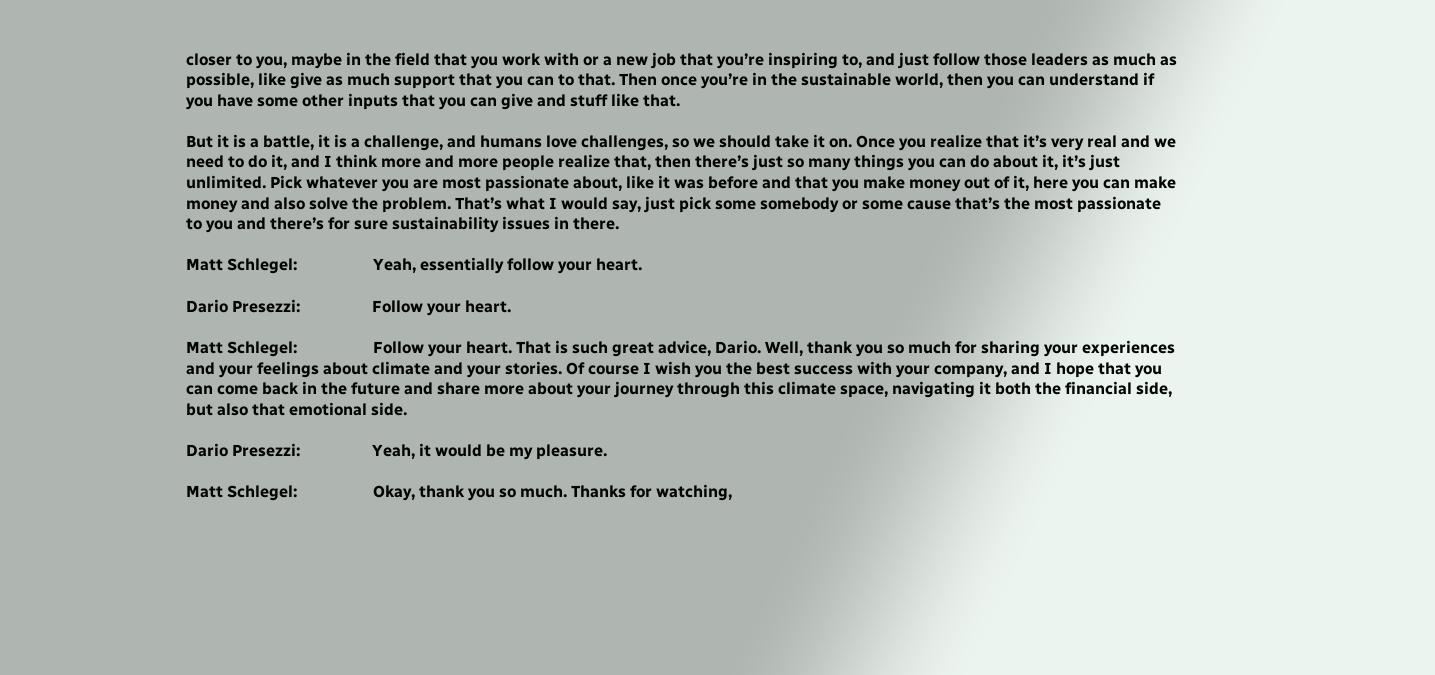closer to you, maybe in the field that you work with or a new job that you’re inspiring to, and just follow those leaders as much as possible, like give as much support that you can to that. Then once you’re in the sustainable world, then you can understand if you have some other inputs that you can give and stuff like that.

But it is a battle, it is a challenge, and humans love challenges, so we should take it on. Once you realize that it’s very real and we need to do it, and I think more and more people realize that, then there’s just so many things you can do about it, it’s just unlimited. Pick whatever you are most passionate about, like it was before and that you make money out of it, here you can make money and also solve the problem. That’s what I would say, just pick some somebody or some cause that’s the most passionate to you and there’s for sure sustainability issues in there.

Matt Schlegel:                   Yeah, essentially follow your heart.

Dario Presezzi:                  Follow your heart.

Matt Schlegel:                   Follow your heart. That is such great advice, Dario. Well, thank you so much for sharing your experiences and your feelings about climate and your stories. Of course I wish you the best success with your company, and I hope that you can come back in the future and share more about your journey through this climate space, navigating it both the financial side, but also that emotional side.

Dario Presezzi:                  Yeah, it would be my pleasure.

Matt Schlegel:                   Okay, thank you so much. Thanks for watching,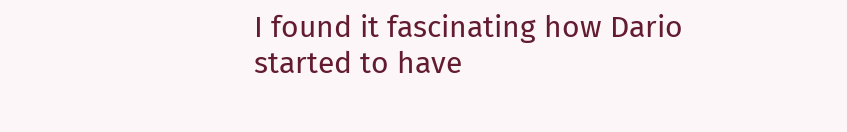I found it fascinating how Dario started to have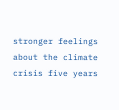stronger feelings about the climate crisis five years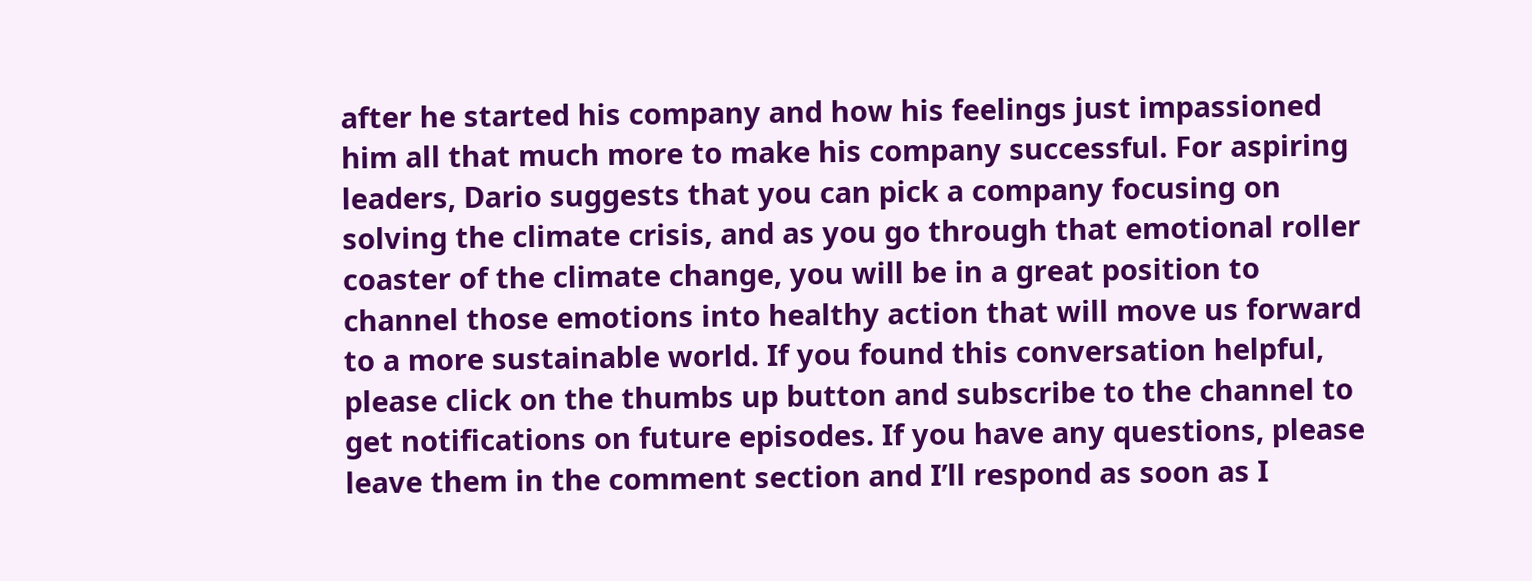after he started his company and how his feelings just impassioned him all that much more to make his company successful. For aspiring leaders, Dario suggests that you can pick a company focusing on solving the climate crisis, and as you go through that emotional roller coaster of the climate change, you will be in a great position to channel those emotions into healthy action that will move us forward to a more sustainable world. If you found this conversation helpful, please click on the thumbs up button and subscribe to the channel to get notifications on future episodes. If you have any questions, please leave them in the comment section and I’ll respond as soon as I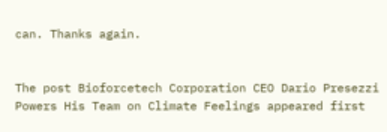can. Thanks again.


The post Bioforcetech Corporation CEO Dario Presezzi Powers His Team on Climate Feelings appeared first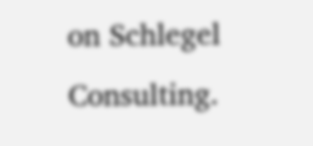on Schlegel Consulting.